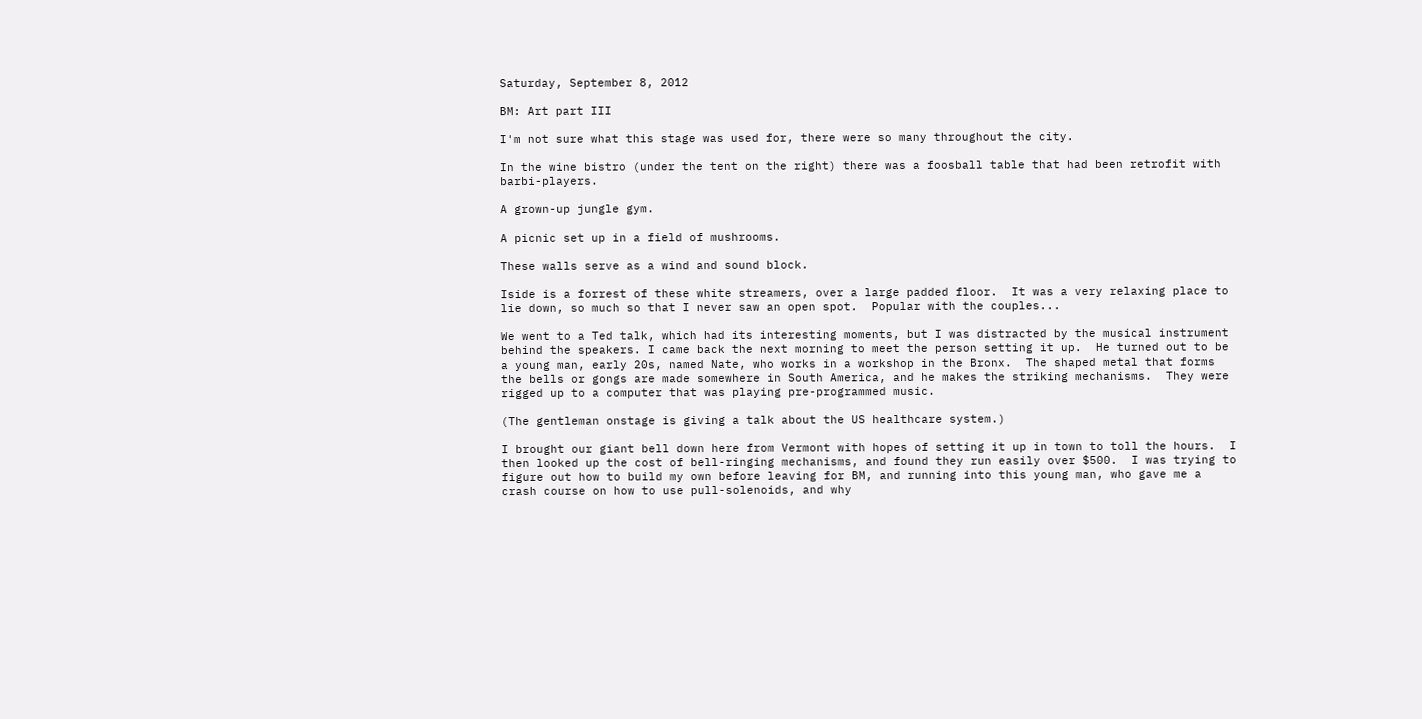Saturday, September 8, 2012

BM: Art part III

I'm not sure what this stage was used for, there were so many throughout the city.

In the wine bistro (under the tent on the right) there was a foosball table that had been retrofit with barbi-players.

A grown-up jungle gym.

A picnic set up in a field of mushrooms.

These walls serve as a wind and sound block.

Iside is a forrest of these white streamers, over a large padded floor.  It was a very relaxing place to lie down, so much so that I never saw an open spot.  Popular with the couples...

We went to a Ted talk, which had its interesting moments, but I was distracted by the musical instrument behind the speakers. I came back the next morning to meet the person setting it up.  He turned out to be a young man, early 20s, named Nate, who works in a workshop in the Bronx.  The shaped metal that forms the bells or gongs are made somewhere in South America, and he makes the striking mechanisms.  They were rigged up to a computer that was playing pre-programmed music.

(The gentleman onstage is giving a talk about the US healthcare system.)

I brought our giant bell down here from Vermont with hopes of setting it up in town to toll the hours.  I then looked up the cost of bell-ringing mechanisms, and found they run easily over $500.  I was trying to figure out how to build my own before leaving for BM, and running into this young man, who gave me a crash course on how to use pull-solenoids, and why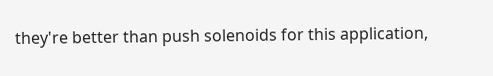they're better than push solenoids for this application,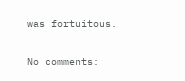was fortuitous.

No comments: